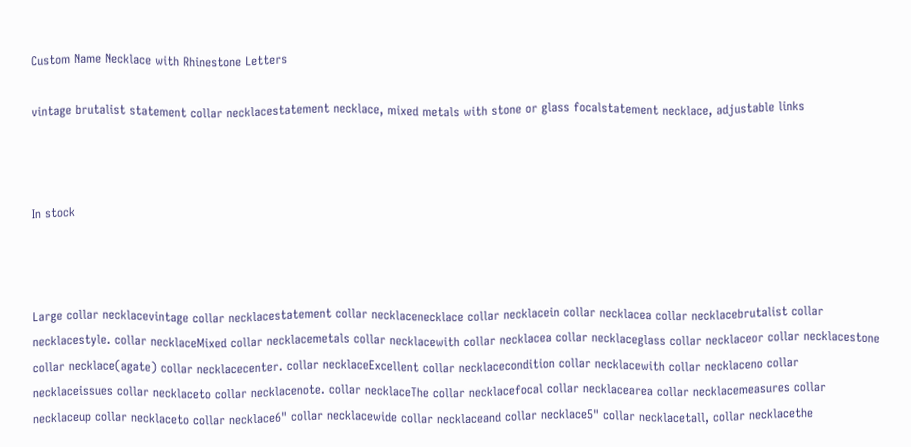Custom Name Necklace with Rhinestone Letters

vintage brutalist statement collar necklacestatement necklace, mixed metals with stone or glass focalstatement necklace, adjustable links



In stock



Large collar necklacevintage collar necklacestatement collar necklacenecklace collar necklacein collar necklacea collar necklacebrutalist collar necklacestyle. collar necklaceMixed collar necklacemetals collar necklacewith collar necklacea collar necklaceglass collar necklaceor collar necklacestone collar necklace(agate) collar necklacecenter. collar necklaceExcellent collar necklacecondition collar necklacewith collar necklaceno collar necklaceissues collar necklaceto collar necklacenote. collar necklaceThe collar necklacefocal collar necklacearea collar necklacemeasures collar necklaceup collar necklaceto collar necklace6" collar necklacewide collar necklaceand collar necklace5" collar necklacetall, collar necklacethe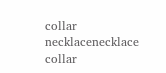collar necklacenecklace collar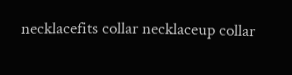necklacefits collar necklaceup collar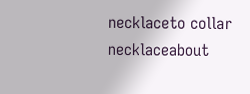necklaceto collar necklaceabout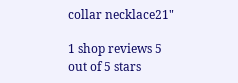collar necklace21"

1 shop reviews 5 out of 5 stars